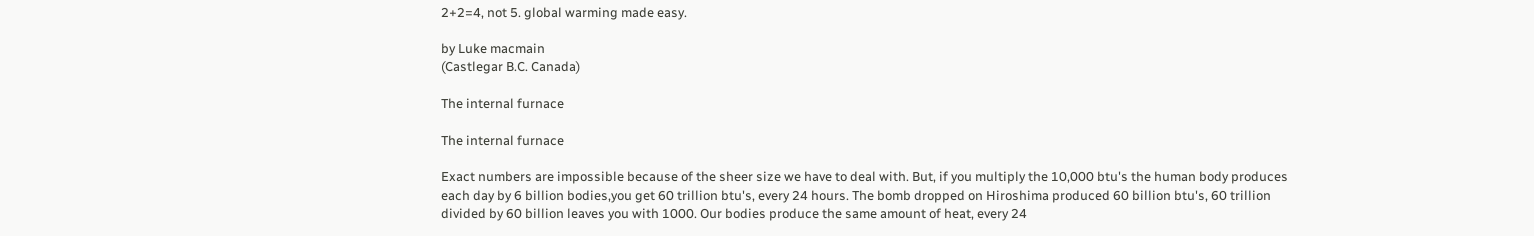2+2=4, not 5. global warming made easy.

by Luke macmain
(Castlegar B.C. Canada)

The internal furnace

The internal furnace

Exact numbers are impossible because of the sheer size we have to deal with. But, if you multiply the 10,000 btu's the human body produces each day by 6 billion bodies,you get 60 trillion btu's, every 24 hours. The bomb dropped on Hiroshima produced 60 billion btu's, 60 trillion divided by 60 billion leaves you with 1000. Our bodies produce the same amount of heat, every 24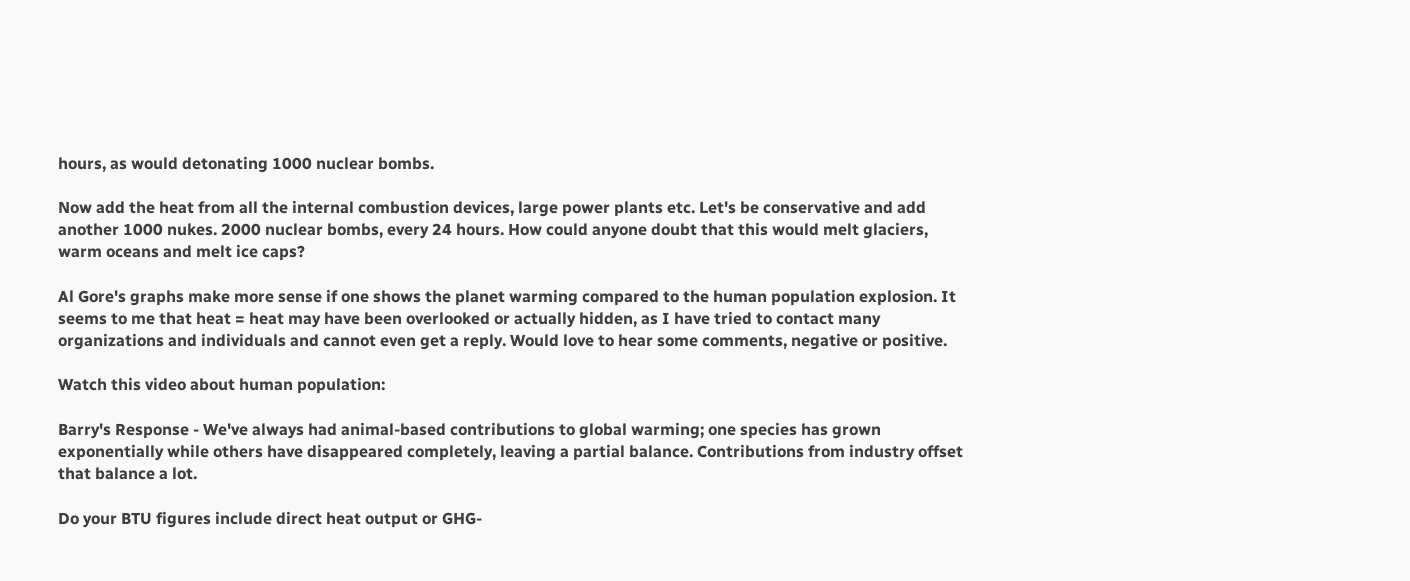hours, as would detonating 1000 nuclear bombs.

Now add the heat from all the internal combustion devices, large power plants etc. Let's be conservative and add another 1000 nukes. 2000 nuclear bombs, every 24 hours. How could anyone doubt that this would melt glaciers, warm oceans and melt ice caps?

Al Gore's graphs make more sense if one shows the planet warming compared to the human population explosion. It seems to me that heat = heat may have been overlooked or actually hidden, as I have tried to contact many organizations and individuals and cannot even get a reply. Would love to hear some comments, negative or positive.

Watch this video about human population:

Barry's Response - We've always had animal-based contributions to global warming; one species has grown exponentially while others have disappeared completely, leaving a partial balance. Contributions from industry offset that balance a lot.

Do your BTU figures include direct heat output or GHG-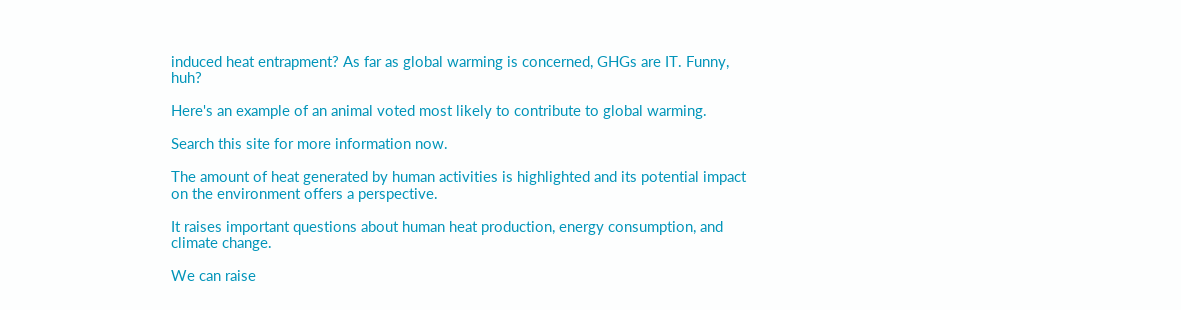induced heat entrapment? As far as global warming is concerned, GHGs are IT. Funny, huh?

Here's an example of an animal voted most likely to contribute to global warming.

Search this site for more information now.

The amount of heat generated by human activities is highlighted and its potential impact on the environment offers a perspective.

It raises important questions about human heat production, energy consumption, and climate change.

We can raise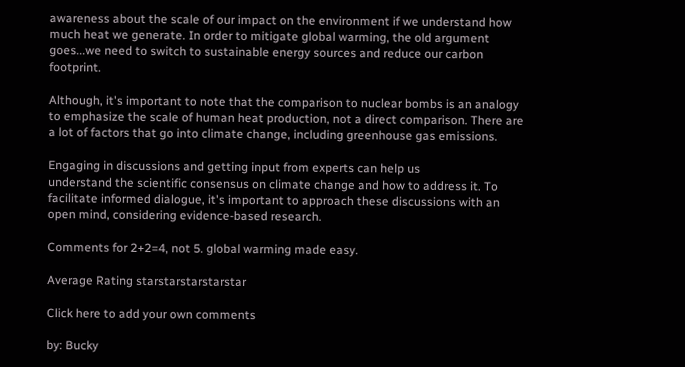awareness about the scale of our impact on the environment if we understand how much heat we generate. In order to mitigate global warming, the old argument goes...we need to switch to sustainable energy sources and reduce our carbon footprint.

Although, it's important to note that the comparison to nuclear bombs is an analogy to emphasize the scale of human heat production, not a direct comparison. There are a lot of factors that go into climate change, including greenhouse gas emissions.

Engaging in discussions and getting input from experts can help us
understand the scientific consensus on climate change and how to address it. To facilitate informed dialogue, it's important to approach these discussions with an open mind, considering evidence-based research.

Comments for 2+2=4, not 5. global warming made easy.

Average Rating starstarstarstarstar

Click here to add your own comments

by: Bucky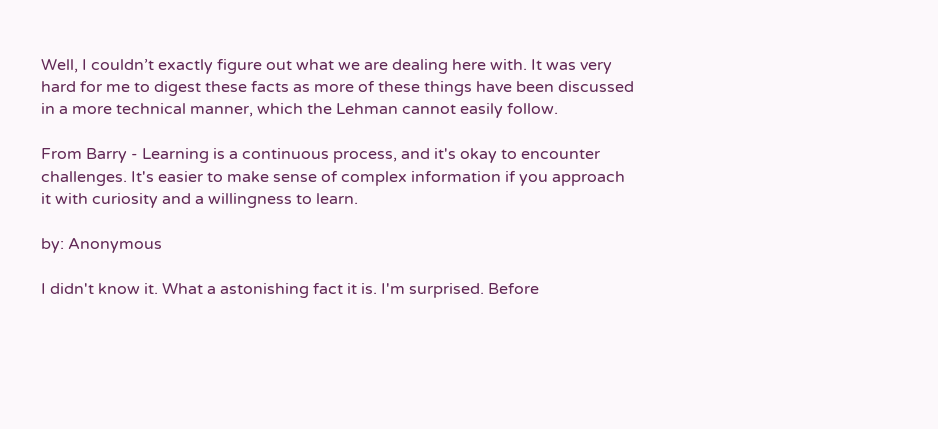Well, I couldn’t exactly figure out what we are dealing here with. It was very hard for me to digest these facts as more of these things have been discussed in a more technical manner, which the Lehman cannot easily follow.

From Barry - Learning is a continuous process, and it's okay to encounter challenges. It's easier to make sense of complex information if you approach it with curiosity and a willingness to learn.

by: Anonymous

I didn't know it. What a astonishing fact it is. I'm surprised. Before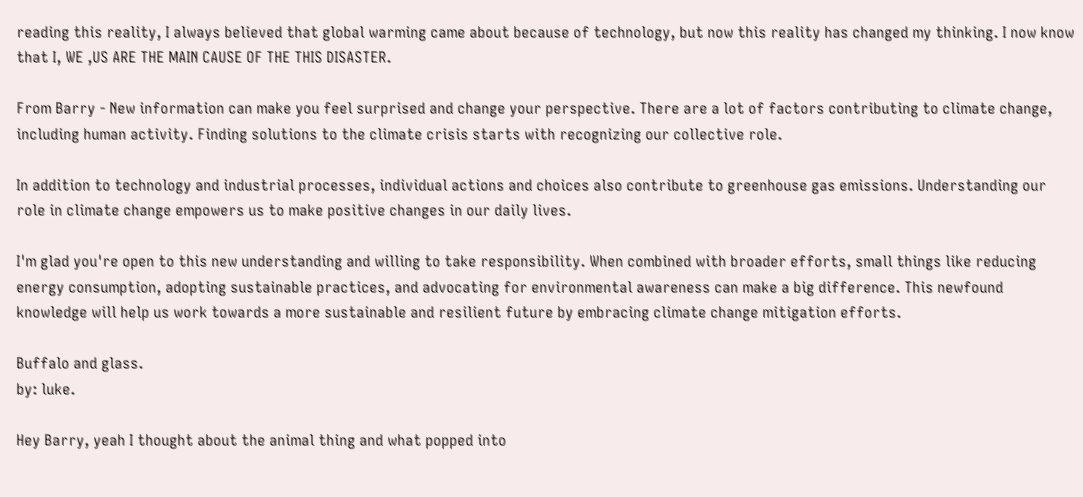reading this reality, I always believed that global warming came about because of technology, but now this reality has changed my thinking. I now know that I, WE ,US ARE THE MAIN CAUSE OF THE THIS DISASTER.

From Barry - New information can make you feel surprised and change your perspective. There are a lot of factors contributing to climate change, including human activity. Finding solutions to the climate crisis starts with recognizing our collective role.

In addition to technology and industrial processes, individual actions and choices also contribute to greenhouse gas emissions. Understanding our role in climate change empowers us to make positive changes in our daily lives.

I'm glad you're open to this new understanding and willing to take responsibility. When combined with broader efforts, small things like reducing energy consumption, adopting sustainable practices, and advocating for environmental awareness can make a big difference. This newfound knowledge will help us work towards a more sustainable and resilient future by embracing climate change mitigation efforts.

Buffalo and glass.
by: luke.

Hey Barry, yeah I thought about the animal thing and what popped into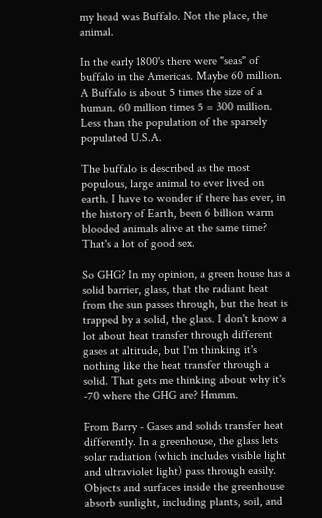my head was Buffalo. Not the place, the animal.

In the early 1800's there were "seas" of buffalo in the Americas. Maybe 60 million. A Buffalo is about 5 times the size of a human. 60 million times 5 = 300 million. Less than the population of the sparsely populated U.S.A.

The buffalo is described as the most populous, large animal to ever lived on earth. I have to wonder if there has ever, in the history of Earth, been 6 billion warm blooded animals alive at the same time? That's a lot of good sex.

So GHG? In my opinion, a green house has a solid barrier, glass, that the radiant heat from the sun passes through, but the heat is trapped by a solid, the glass. I don't know a lot about heat transfer through different gases at altitude, but I'm thinking it's nothing like the heat transfer through a solid. That gets me thinking about why it's -70 where the GHG are? Hmmm.

From Barry - Gases and solids transfer heat differently. In a greenhouse, the glass lets solar radiation (which includes visible light and ultraviolet light) pass through easily. Objects and surfaces inside the greenhouse absorb sunlight, including plants, soil, and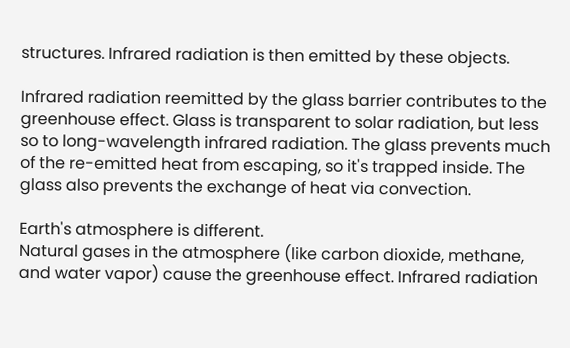structures. Infrared radiation is then emitted by these objects.

Infrared radiation reemitted by the glass barrier contributes to the greenhouse effect. Glass is transparent to solar radiation, but less so to long-wavelength infrared radiation. The glass prevents much of the re-emitted heat from escaping, so it's trapped inside. The glass also prevents the exchange of heat via convection.

Earth's atmosphere is different.
Natural gases in the atmosphere (like carbon dioxide, methane, and water vapor) cause the greenhouse effect. Infrared radiation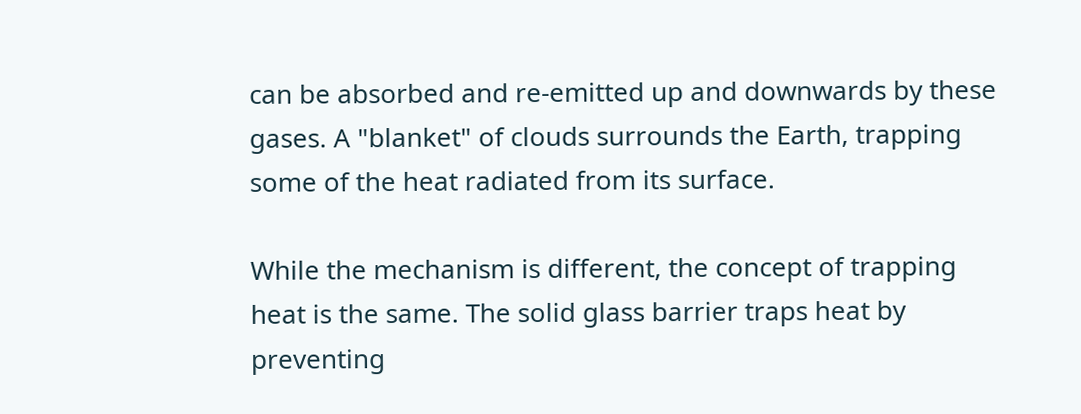can be absorbed and re-emitted up and downwards by these gases. A "blanket" of clouds surrounds the Earth, trapping some of the heat radiated from its surface.

While the mechanism is different, the concept of trapping heat is the same. The solid glass barrier traps heat by preventing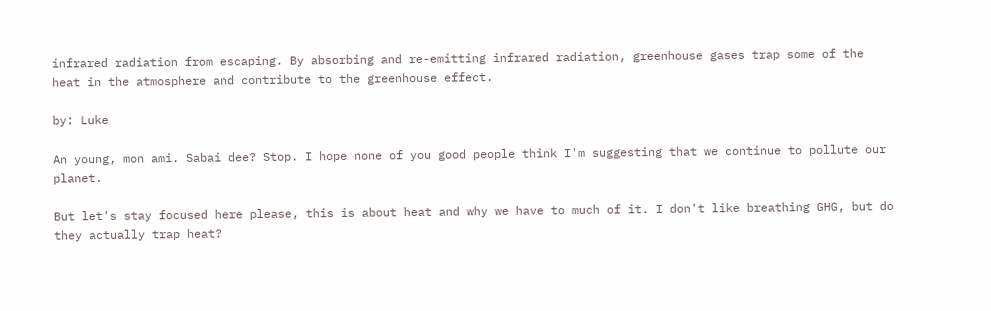infrared radiation from escaping. By absorbing and re-emitting infrared radiation, greenhouse gases trap some of the heat in the atmosphere and contribute to the greenhouse effect.

by: Luke

An young, mon ami. Sabai dee? Stop. I hope none of you good people think I'm suggesting that we continue to pollute our planet.

But let's stay focused here please, this is about heat and why we have to much of it. I don't like breathing GHG, but do they actually trap heat?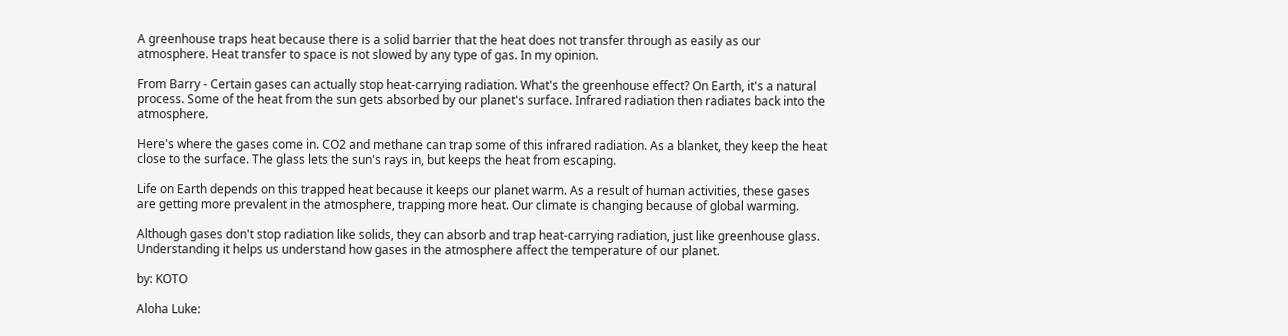A greenhouse traps heat because there is a solid barrier that the heat does not transfer through as easily as our atmosphere. Heat transfer to space is not slowed by any type of gas. In my opinion.

From Barry - Certain gases can actually stop heat-carrying radiation. What's the greenhouse effect? On Earth, it's a natural process. Some of the heat from the sun gets absorbed by our planet's surface. Infrared radiation then radiates back into the atmosphere.

Here's where the gases come in. CO2 and methane can trap some of this infrared radiation. As a blanket, they keep the heat close to the surface. The glass lets the sun's rays in, but keeps the heat from escaping.

Life on Earth depends on this trapped heat because it keeps our planet warm. As a result of human activities, these gases are getting more prevalent in the atmosphere, trapping more heat. Our climate is changing because of global warming.

Although gases don't stop radiation like solids, they can absorb and trap heat-carrying radiation, just like greenhouse glass. Understanding it helps us understand how gases in the atmosphere affect the temperature of our planet.

by: KOTO

Aloha Luke: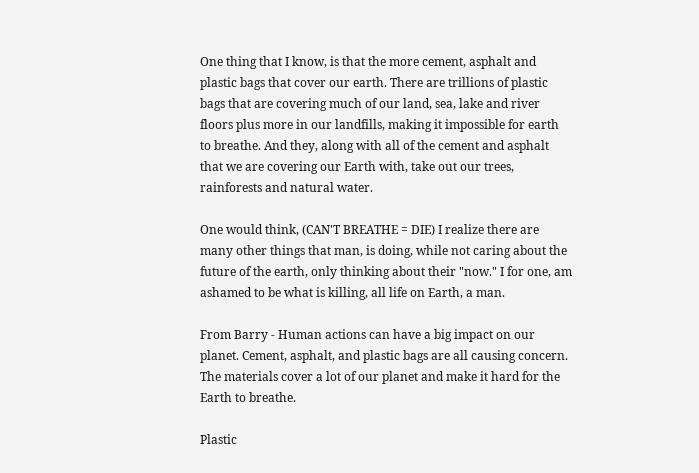One thing that I know, is that the more cement, asphalt and plastic bags that cover our earth. There are trillions of plastic bags that are covering much of our land, sea, lake and river floors plus more in our landfills, making it impossible for earth to breathe. And they, along with all of the cement and asphalt that we are covering our Earth with, take out our trees, rainforests and natural water.

One would think, (CAN'T BREATHE = DIE) I realize there are many other things that man, is doing, while not caring about the future of the earth, only thinking about their "now." I for one, am ashamed to be what is killing, all life on Earth, a man.

From Barry - Human actions can have a big impact on our planet. Cement, asphalt, and plastic bags are all causing concern. The materials cover a lot of our planet and make it hard for the Earth to breathe.

Plastic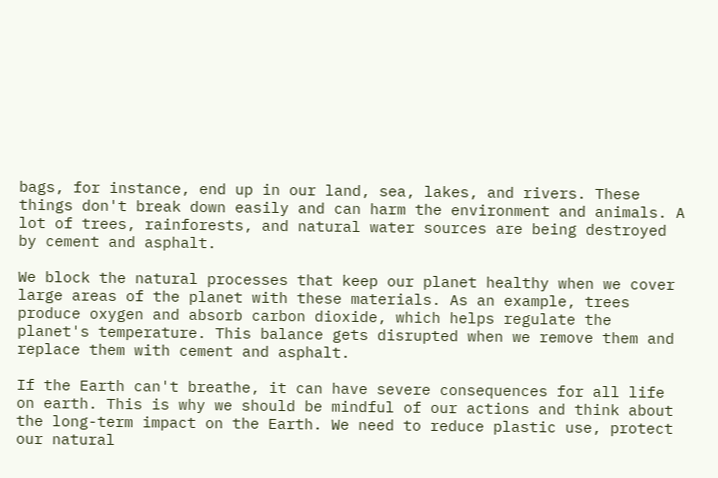bags, for instance, end up in our land, sea, lakes, and rivers. These things don't break down easily and can harm the environment and animals. A lot of trees, rainforests, and natural water sources are being destroyed by cement and asphalt.

We block the natural processes that keep our planet healthy when we cover large areas of the planet with these materials. As an example, trees produce oxygen and absorb carbon dioxide, which helps regulate the planet's temperature. This balance gets disrupted when we remove them and replace them with cement and asphalt.

If the Earth can't breathe, it can have severe consequences for all life on earth. This is why we should be mindful of our actions and think about the long-term impact on the Earth. We need to reduce plastic use, protect our natural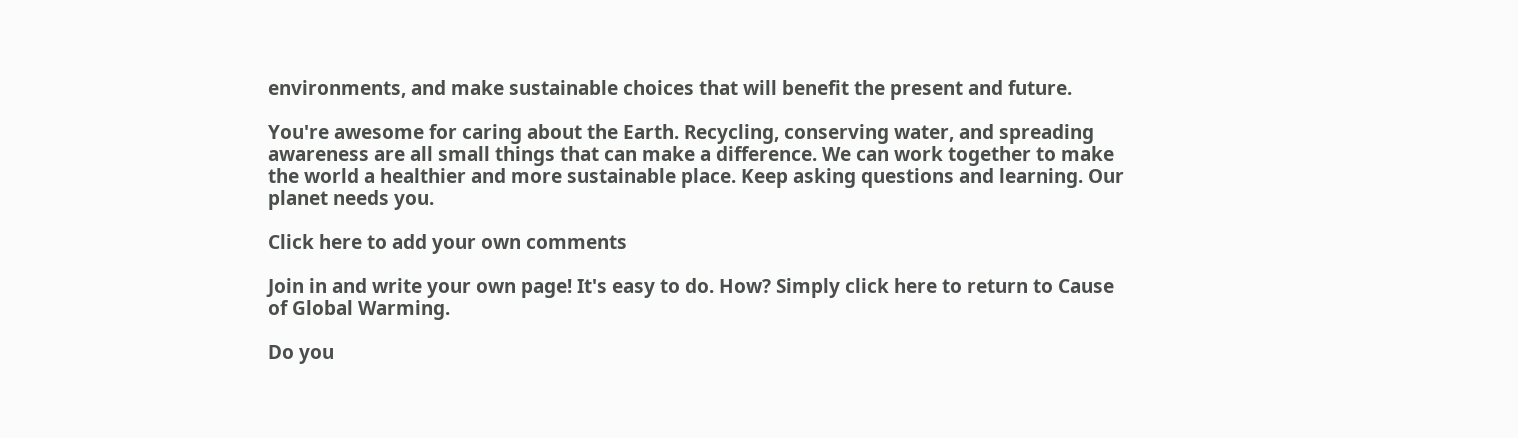environments, and make sustainable choices that will benefit the present and future.

You're awesome for caring about the Earth. Recycling, conserving water, and spreading awareness are all small things that can make a difference. We can work together to make the world a healthier and more sustainable place. Keep asking questions and learning. Our planet needs you.

Click here to add your own comments

Join in and write your own page! It's easy to do. How? Simply click here to return to Cause of Global Warming.

Do you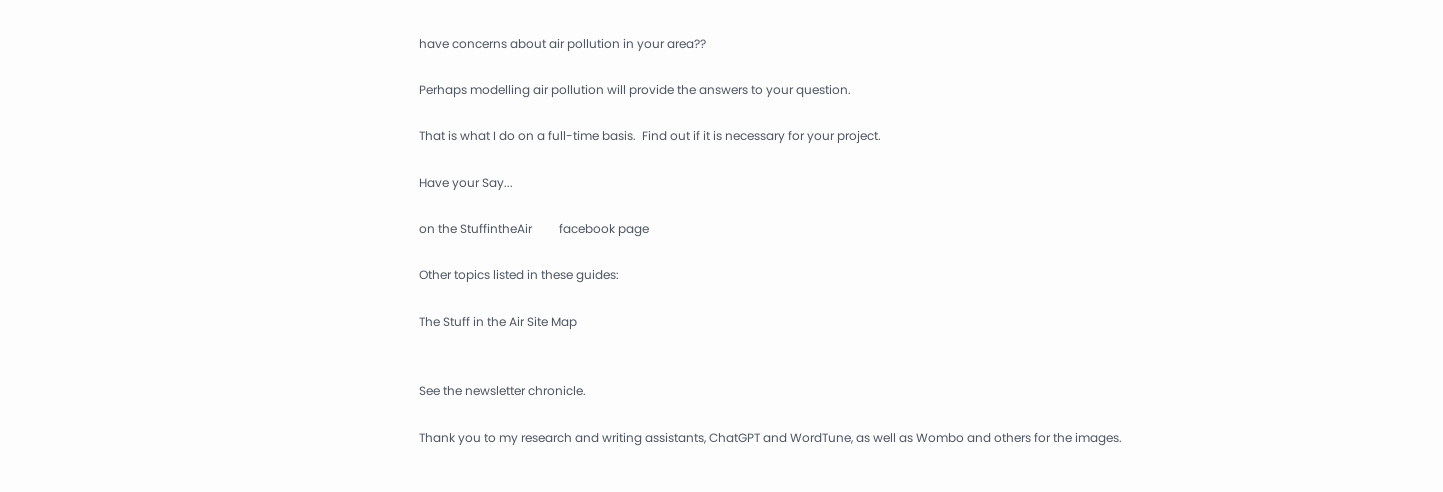have concerns about air pollution in your area??

Perhaps modelling air pollution will provide the answers to your question.

That is what I do on a full-time basis.  Find out if it is necessary for your project.

Have your Say...

on the StuffintheAir         facebook page

Other topics listed in these guides:

The Stuff in the Air Site Map


See the newsletter chronicle.

Thank you to my research and writing assistants, ChatGPT and WordTune, as well as Wombo and others for the images.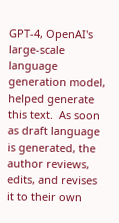GPT-4, OpenAI's large-scale language generation model, helped generate this text.  As soon as draft language is generated, the author reviews, edits, and revises it to their own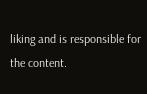liking and is responsible for the content.